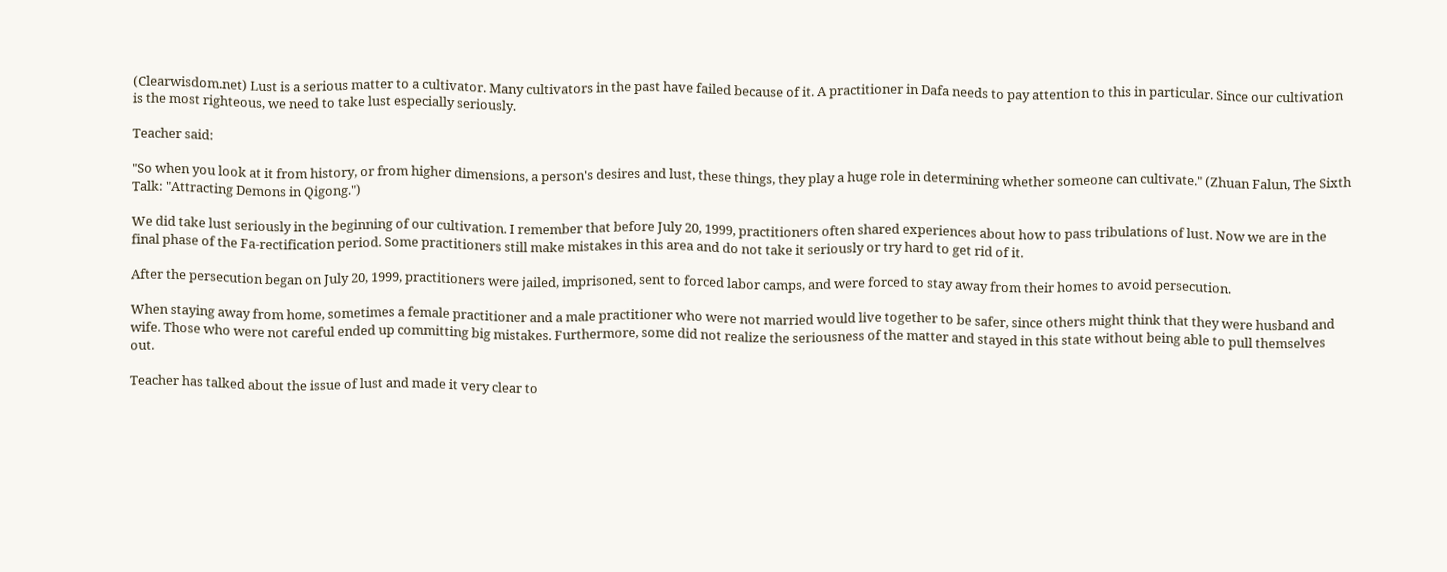(Clearwisdom.net) Lust is a serious matter to a cultivator. Many cultivators in the past have failed because of it. A practitioner in Dafa needs to pay attention to this in particular. Since our cultivation is the most righteous, we need to take lust especially seriously.

Teacher said:

"So when you look at it from history, or from higher dimensions, a person's desires and lust, these things, they play a huge role in determining whether someone can cultivate." (Zhuan Falun, The Sixth Talk: "Attracting Demons in Qigong.")

We did take lust seriously in the beginning of our cultivation. I remember that before July 20, 1999, practitioners often shared experiences about how to pass tribulations of lust. Now we are in the final phase of the Fa-rectification period. Some practitioners still make mistakes in this area and do not take it seriously or try hard to get rid of it.

After the persecution began on July 20, 1999, practitioners were jailed, imprisoned, sent to forced labor camps, and were forced to stay away from their homes to avoid persecution.

When staying away from home, sometimes a female practitioner and a male practitioner who were not married would live together to be safer, since others might think that they were husband and wife. Those who were not careful ended up committing big mistakes. Furthermore, some did not realize the seriousness of the matter and stayed in this state without being able to pull themselves out.

Teacher has talked about the issue of lust and made it very clear to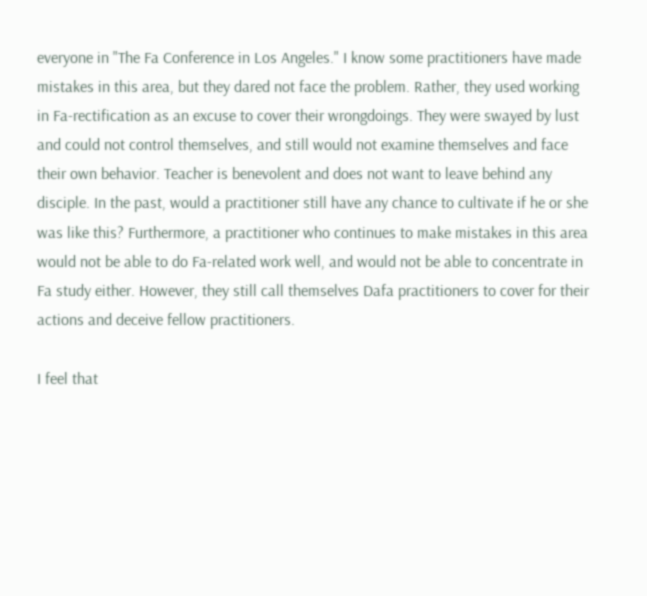everyone in "The Fa Conference in Los Angeles." I know some practitioners have made mistakes in this area, but they dared not face the problem. Rather, they used working in Fa-rectification as an excuse to cover their wrongdoings. They were swayed by lust and could not control themselves, and still would not examine themselves and face their own behavior. Teacher is benevolent and does not want to leave behind any disciple. In the past, would a practitioner still have any chance to cultivate if he or she was like this? Furthermore, a practitioner who continues to make mistakes in this area would not be able to do Fa-related work well, and would not be able to concentrate in Fa study either. However, they still call themselves Dafa practitioners to cover for their actions and deceive fellow practitioners.

I feel that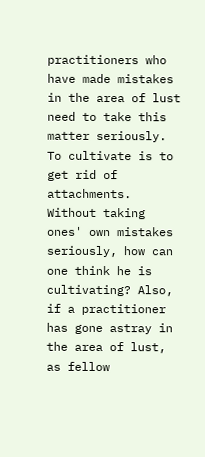practitioners who have made mistakes in the area of lust need to take this matter seriously. To cultivate is to get rid of attachments. Without taking ones' own mistakes seriously, how can one think he is cultivating? Also, if a practitioner has gone astray in the area of lust, as fellow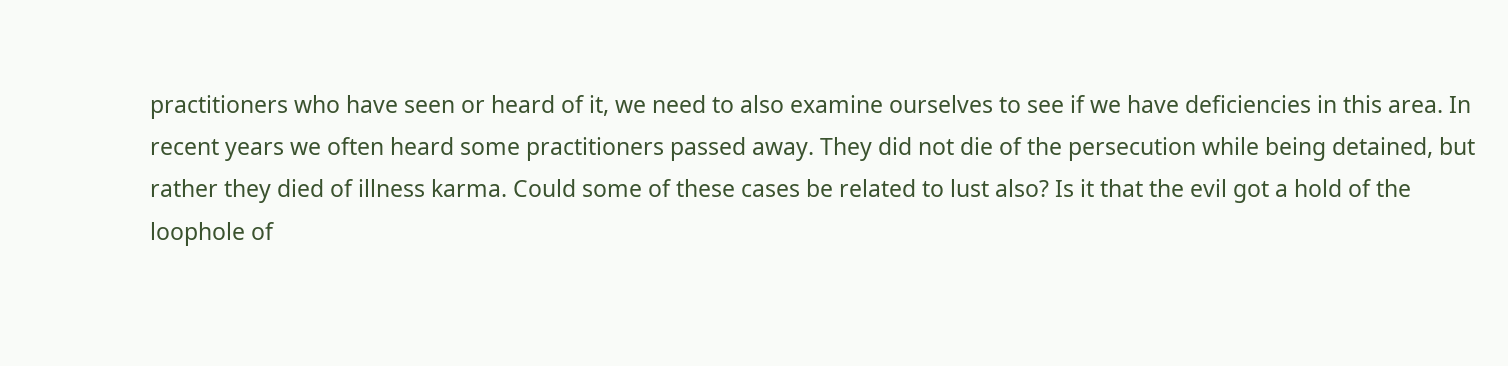practitioners who have seen or heard of it, we need to also examine ourselves to see if we have deficiencies in this area. In recent years we often heard some practitioners passed away. They did not die of the persecution while being detained, but rather they died of illness karma. Could some of these cases be related to lust also? Is it that the evil got a hold of the loophole of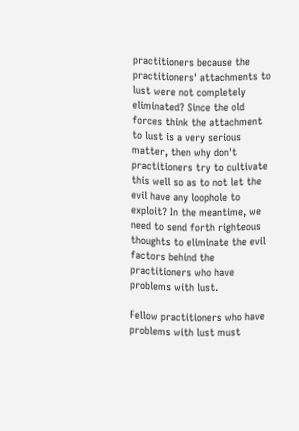practitioners because the practitioners' attachments to lust were not completely eliminated? Since the old forces think the attachment to lust is a very serious matter, then why don't practitioners try to cultivate this well so as to not let the evil have any loophole to exploit? In the meantime, we need to send forth righteous thoughts to eliminate the evil factors behind the practitioners who have problems with lust.

Fellow practitioners who have problems with lust must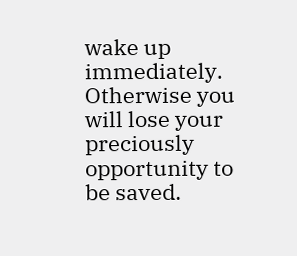wake up immediately. Otherwise you will lose your preciously opportunity to be saved.